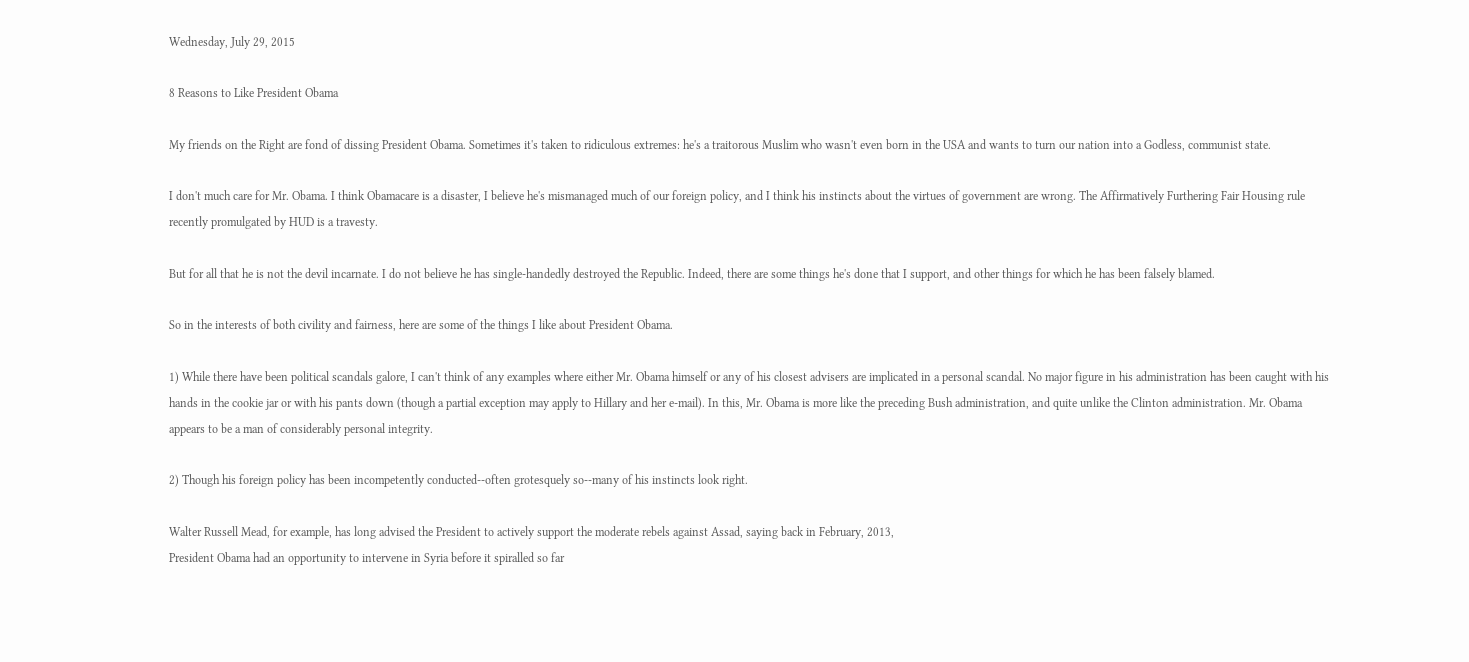Wednesday, July 29, 2015

8 Reasons to Like President Obama

My friends on the Right are fond of dissing President Obama. Sometimes it's taken to ridiculous extremes: he's a traitorous Muslim who wasn't even born in the USA and wants to turn our nation into a Godless, communist state.

I don't much care for Mr. Obama. I think Obamacare is a disaster, I believe he's mismanaged much of our foreign policy, and I think his instincts about the virtues of government are wrong. The Affirmatively Furthering Fair Housing rule recently promulgated by HUD is a travesty.

But for all that he is not the devil incarnate. I do not believe he has single-handedly destroyed the Republic. Indeed, there are some things he's done that I support, and other things for which he has been falsely blamed.

So in the interests of both civility and fairness, here are some of the things I like about President Obama.

1) While there have been political scandals galore, I can't think of any examples where either Mr. Obama himself or any of his closest advisers are implicated in a personal scandal. No major figure in his administration has been caught with his hands in the cookie jar or with his pants down (though a partial exception may apply to Hillary and her e-mail). In this, Mr. Obama is more like the preceding Bush administration, and quite unlike the Clinton administration. Mr. Obama appears to be a man of considerably personal integrity.

2) Though his foreign policy has been incompetently conducted--often grotesquely so--many of his instincts look right.

Walter Russell Mead, for example, has long advised the President to actively support the moderate rebels against Assad, saying back in February, 2013,
President Obama had an opportunity to intervene in Syria before it spiralled so far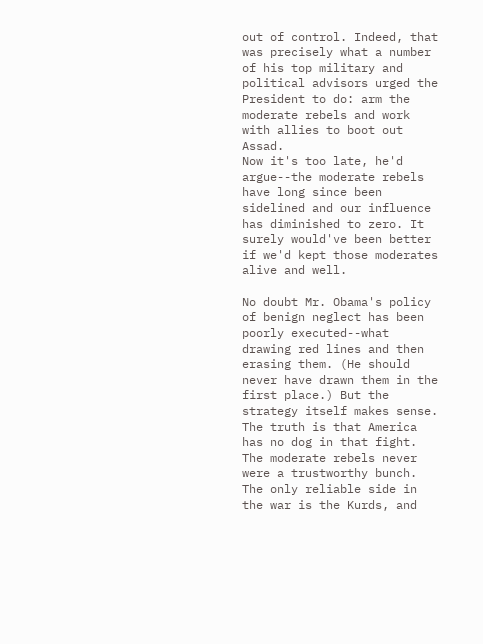out of control. Indeed, that was precisely what a number of his top military and political advisors urged the President to do: arm the moderate rebels and work with allies to boot out Assad.
Now it's too late, he'd argue--the moderate rebels have long since been sidelined and our influence has diminished to zero. It surely would've been better if we'd kept those moderates alive and well.

No doubt Mr. Obama's policy of benign neglect has been poorly executed--what drawing red lines and then erasing them. (He should never have drawn them in the first place.) But the strategy itself makes sense. The truth is that America has no dog in that fight. The moderate rebels never were a trustworthy bunch. The only reliable side in the war is the Kurds, and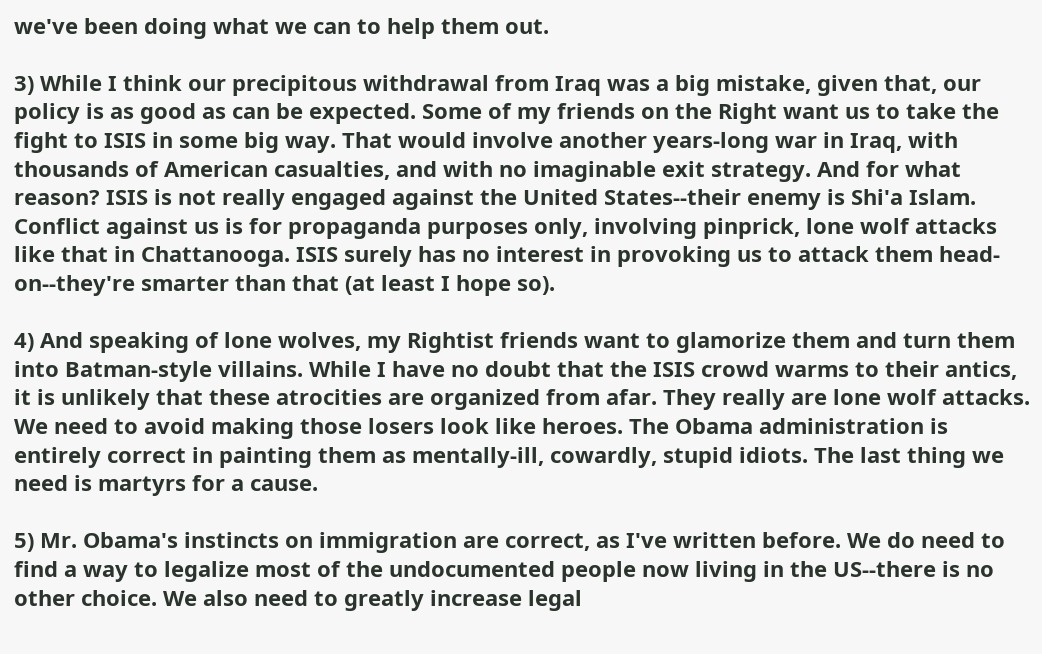we've been doing what we can to help them out.

3) While I think our precipitous withdrawal from Iraq was a big mistake, given that, our policy is as good as can be expected. Some of my friends on the Right want us to take the fight to ISIS in some big way. That would involve another years-long war in Iraq, with thousands of American casualties, and with no imaginable exit strategy. And for what reason? ISIS is not really engaged against the United States--their enemy is Shi'a Islam. Conflict against us is for propaganda purposes only, involving pinprick, lone wolf attacks like that in Chattanooga. ISIS surely has no interest in provoking us to attack them head-on--they're smarter than that (at least I hope so).

4) And speaking of lone wolves, my Rightist friends want to glamorize them and turn them into Batman-style villains. While I have no doubt that the ISIS crowd warms to their antics, it is unlikely that these atrocities are organized from afar. They really are lone wolf attacks. We need to avoid making those losers look like heroes. The Obama administration is entirely correct in painting them as mentally-ill, cowardly, stupid idiots. The last thing we need is martyrs for a cause.

5) Mr. Obama's instincts on immigration are correct, as I've written before. We do need to find a way to legalize most of the undocumented people now living in the US--there is no other choice. We also need to greatly increase legal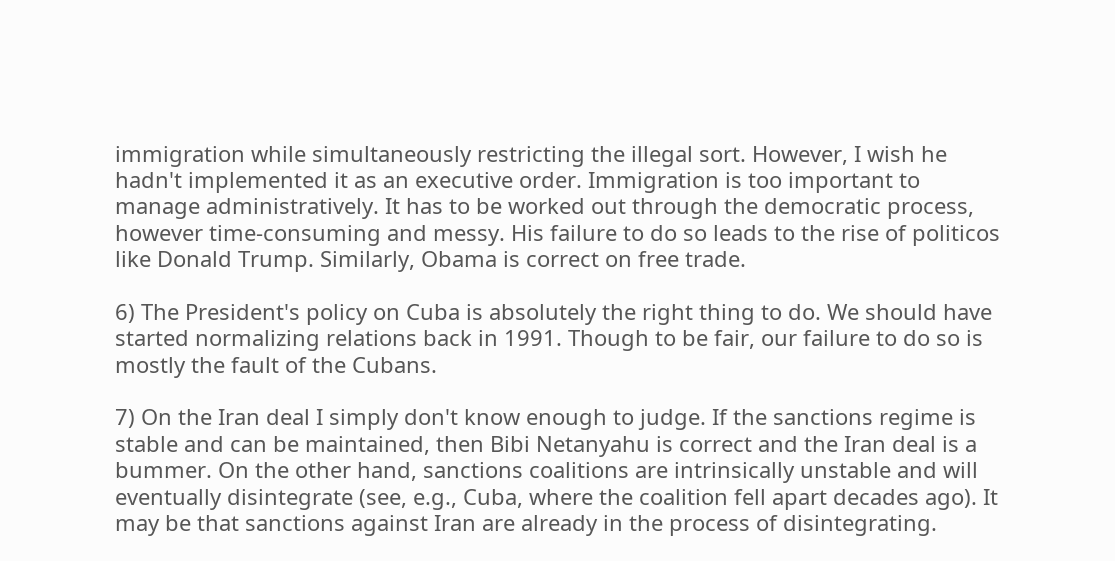immigration while simultaneously restricting the illegal sort. However, I wish he hadn't implemented it as an executive order. Immigration is too important to manage administratively. It has to be worked out through the democratic process, however time-consuming and messy. His failure to do so leads to the rise of politicos like Donald Trump. Similarly, Obama is correct on free trade.

6) The President's policy on Cuba is absolutely the right thing to do. We should have started normalizing relations back in 1991. Though to be fair, our failure to do so is mostly the fault of the Cubans.

7) On the Iran deal I simply don't know enough to judge. If the sanctions regime is stable and can be maintained, then Bibi Netanyahu is correct and the Iran deal is a bummer. On the other hand, sanctions coalitions are intrinsically unstable and will eventually disintegrate (see, e.g., Cuba, where the coalition fell apart decades ago). It may be that sanctions against Iran are already in the process of disintegrating.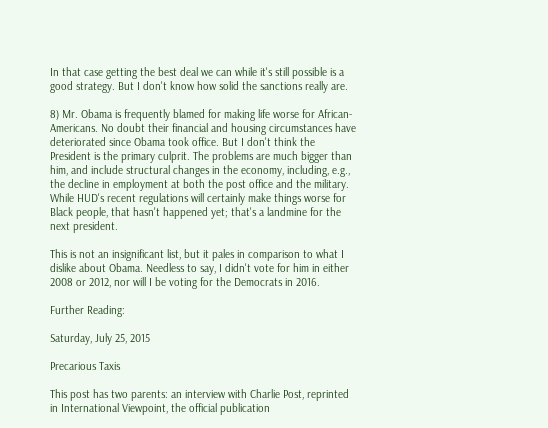In that case getting the best deal we can while it's still possible is a good strategy. But I don't know how solid the sanctions really are.

8) Mr. Obama is frequently blamed for making life worse for African-Americans. No doubt their financial and housing circumstances have deteriorated since Obama took office. But I don't think the President is the primary culprit. The problems are much bigger than him, and include structural changes in the economy, including, e.g., the decline in employment at both the post office and the military. While HUD's recent regulations will certainly make things worse for Black people, that hasn't happened yet; that's a landmine for the next president.

This is not an insignificant list, but it pales in comparison to what I dislike about Obama. Needless to say, I didn't vote for him in either 2008 or 2012, nor will I be voting for the Democrats in 2016.

Further Reading:

Saturday, July 25, 2015

Precarious Taxis

This post has two parents: an interview with Charlie Post, reprinted in International Viewpoint, the official publication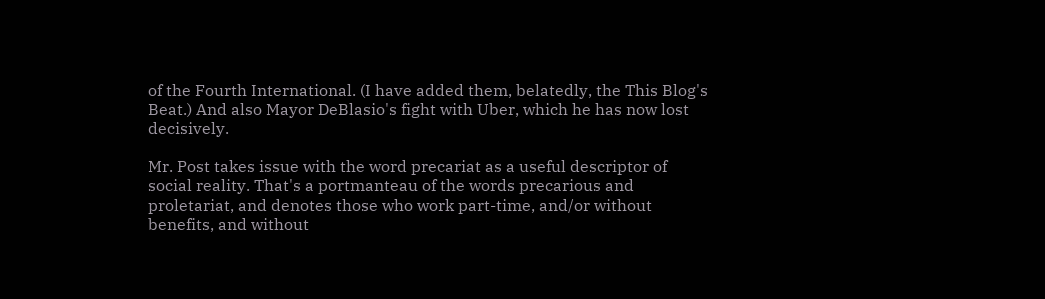of the Fourth International. (I have added them, belatedly, the This Blog's Beat.) And also Mayor DeBlasio's fight with Uber, which he has now lost decisively.

Mr. Post takes issue with the word precariat as a useful descriptor of social reality. That's a portmanteau of the words precarious and proletariat, and denotes those who work part-time, and/or without benefits, and without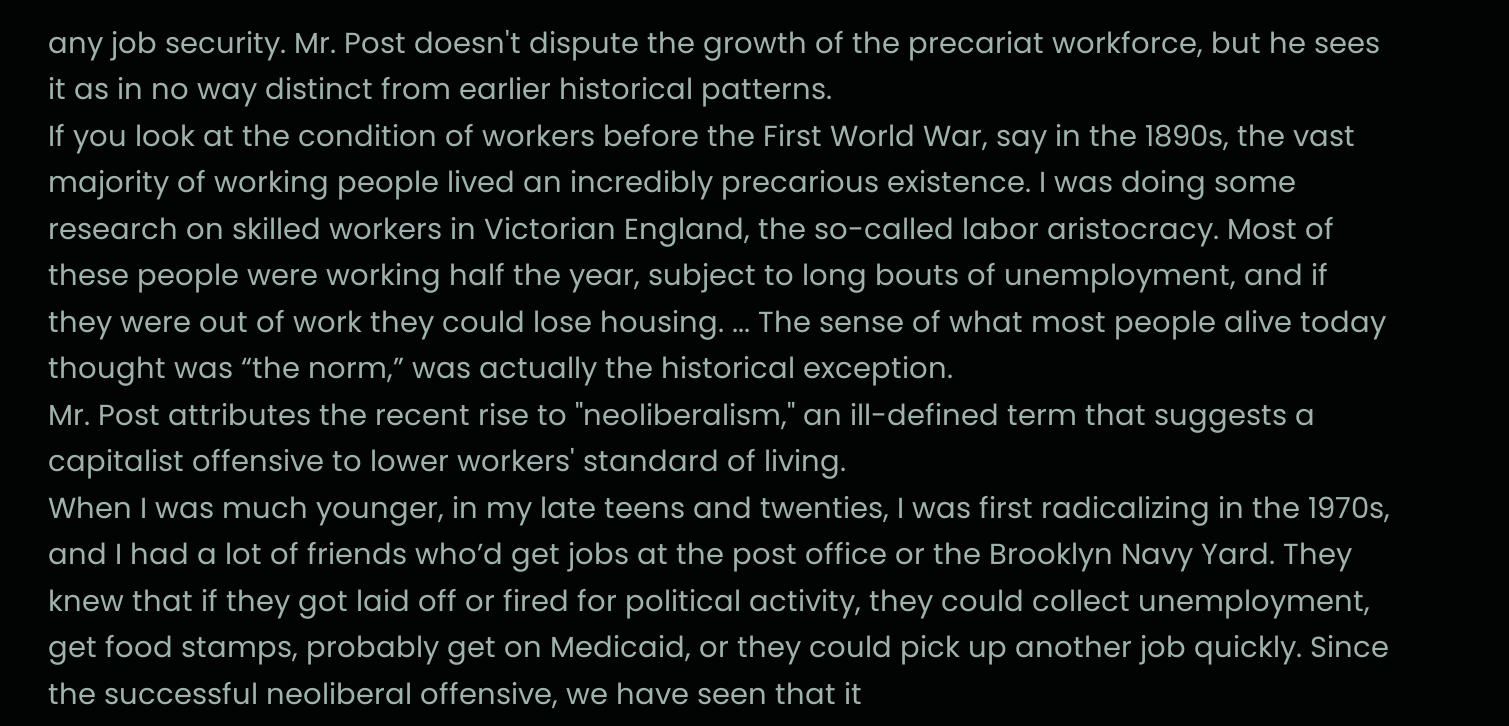any job security. Mr. Post doesn't dispute the growth of the precariat workforce, but he sees it as in no way distinct from earlier historical patterns.
If you look at the condition of workers before the First World War, say in the 1890s, the vast majority of working people lived an incredibly precarious existence. I was doing some research on skilled workers in Victorian England, the so-called labor aristocracy. Most of these people were working half the year, subject to long bouts of unemployment, and if they were out of work they could lose housing. ... The sense of what most people alive today thought was “the norm,” was actually the historical exception.
Mr. Post attributes the recent rise to "neoliberalism," an ill-defined term that suggests a capitalist offensive to lower workers' standard of living.
When I was much younger, in my late teens and twenties, I was first radicalizing in the 1970s, and I had a lot of friends who’d get jobs at the post office or the Brooklyn Navy Yard. They knew that if they got laid off or fired for political activity, they could collect unemployment, get food stamps, probably get on Medicaid, or they could pick up another job quickly. Since the successful neoliberal offensive, we have seen that it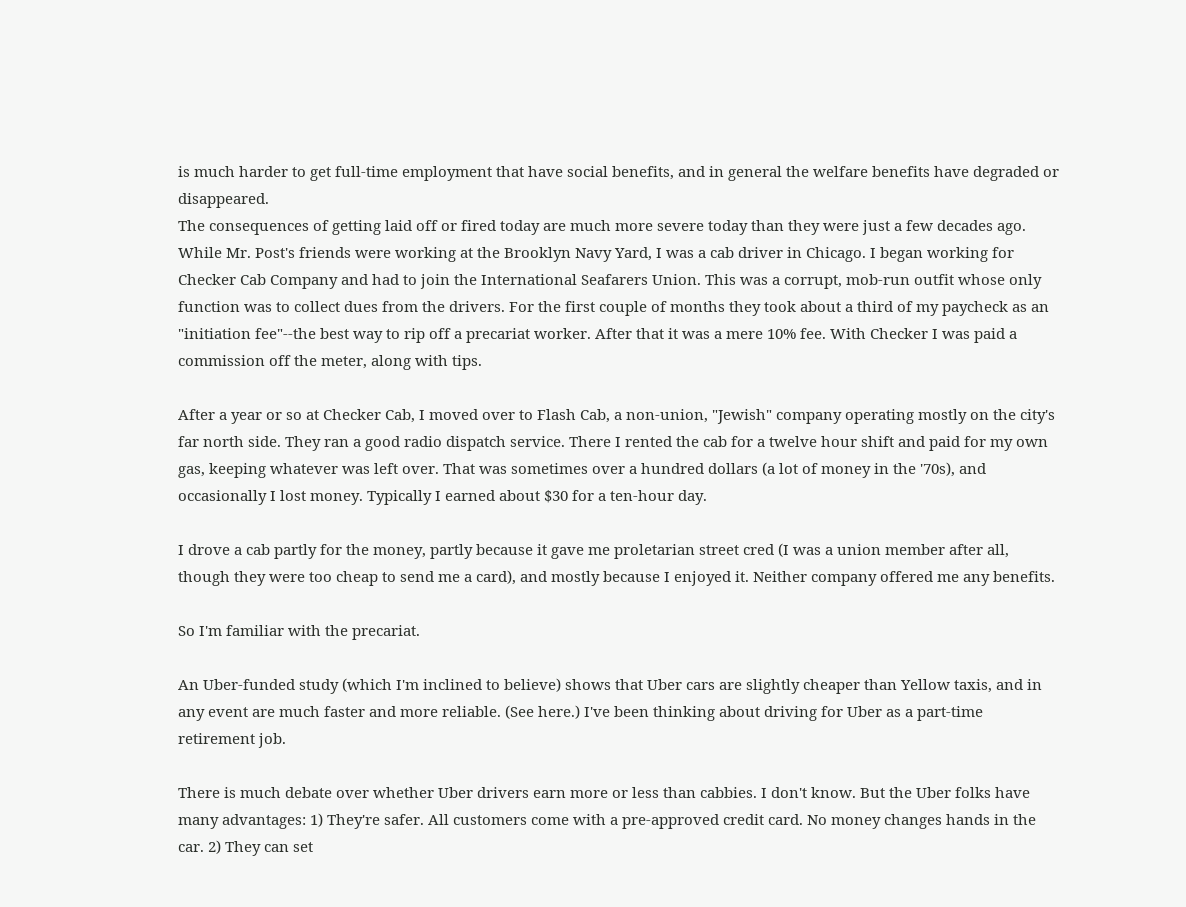is much harder to get full-time employment that have social benefits, and in general the welfare benefits have degraded or disappeared.
The consequences of getting laid off or fired today are much more severe today than they were just a few decades ago.
While Mr. Post's friends were working at the Brooklyn Navy Yard, I was a cab driver in Chicago. I began working for Checker Cab Company and had to join the International Seafarers Union. This was a corrupt, mob-run outfit whose only function was to collect dues from the drivers. For the first couple of months they took about a third of my paycheck as an "initiation fee"--the best way to rip off a precariat worker. After that it was a mere 10% fee. With Checker I was paid a commission off the meter, along with tips.

After a year or so at Checker Cab, I moved over to Flash Cab, a non-union, "Jewish" company operating mostly on the city's far north side. They ran a good radio dispatch service. There I rented the cab for a twelve hour shift and paid for my own gas, keeping whatever was left over. That was sometimes over a hundred dollars (a lot of money in the '70s), and occasionally I lost money. Typically I earned about $30 for a ten-hour day.

I drove a cab partly for the money, partly because it gave me proletarian street cred (I was a union member after all, though they were too cheap to send me a card), and mostly because I enjoyed it. Neither company offered me any benefits.

So I'm familiar with the precariat.

An Uber-funded study (which I'm inclined to believe) shows that Uber cars are slightly cheaper than Yellow taxis, and in any event are much faster and more reliable. (See here.) I've been thinking about driving for Uber as a part-time retirement job.

There is much debate over whether Uber drivers earn more or less than cabbies. I don't know. But the Uber folks have many advantages: 1) They're safer. All customers come with a pre-approved credit card. No money changes hands in the car. 2) They can set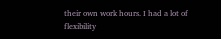their own work hours. I had a lot of flexibility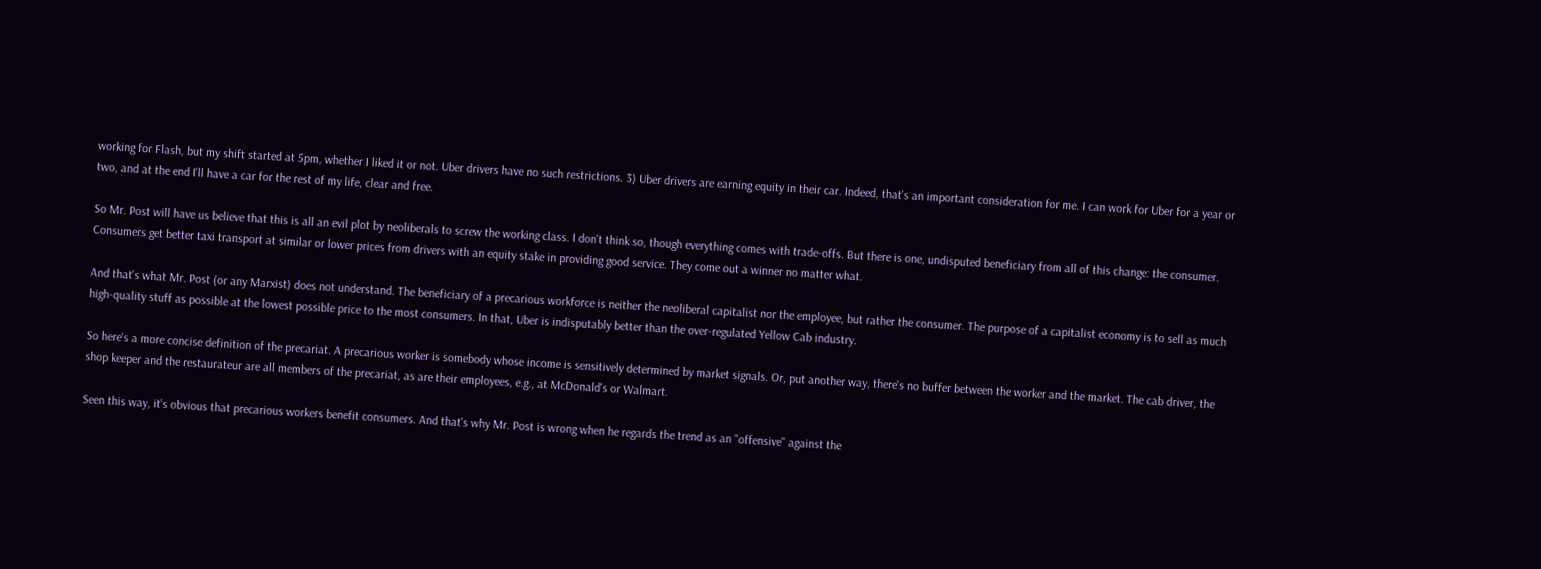working for Flash, but my shift started at 5pm, whether I liked it or not. Uber drivers have no such restrictions. 3) Uber drivers are earning equity in their car. Indeed, that's an important consideration for me. I can work for Uber for a year or two, and at the end I'll have a car for the rest of my life, clear and free.

So Mr. Post will have us believe that this is all an evil plot by neoliberals to screw the working class. I don't think so, though everything comes with trade-offs. But there is one, undisputed beneficiary from all of this change: the consumer. Consumers get better taxi transport at similar or lower prices from drivers with an equity stake in providing good service. They come out a winner no matter what.

And that's what Mr. Post (or any Marxist) does not understand. The beneficiary of a precarious workforce is neither the neoliberal capitalist nor the employee, but rather the consumer. The purpose of a capitalist economy is to sell as much high-quality stuff as possible at the lowest possible price to the most consumers. In that, Uber is indisputably better than the over-regulated Yellow Cab industry.

So here's a more concise definition of the precariat. A precarious worker is somebody whose income is sensitively determined by market signals. Or, put another way, there's no buffer between the worker and the market. The cab driver, the shop keeper and the restaurateur are all members of the precariat, as are their employees, e.g., at McDonald's or Walmart.

Seen this way, it's obvious that precarious workers benefit consumers. And that's why Mr. Post is wrong when he regards the trend as an "offensive" against the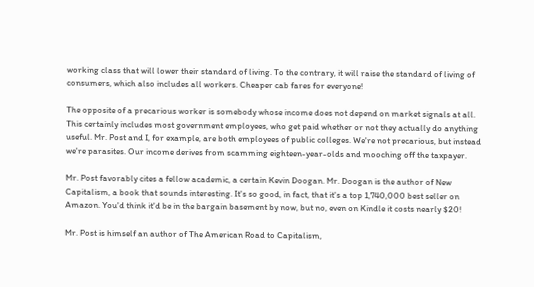working class that will lower their standard of living. To the contrary, it will raise the standard of living of consumers, which also includes all workers. Cheaper cab fares for everyone!

The opposite of a precarious worker is somebody whose income does not depend on market signals at all. This certainly includes most government employees, who get paid whether or not they actually do anything useful. Mr. Post and I, for example, are both employees of public colleges. We're not precarious, but instead we're parasites. Our income derives from scamming eighteen-year-olds and mooching off the taxpayer.

Mr. Post favorably cites a fellow academic, a certain Kevin Doogan. Mr. Doogan is the author of New Capitalism, a book that sounds interesting. It's so good, in fact, that it's a top 1,740,000 best seller on Amazon. You'd think it'd be in the bargain basement by now, but no, even on Kindle it costs nearly $20!

Mr. Post is himself an author of The American Road to Capitalism,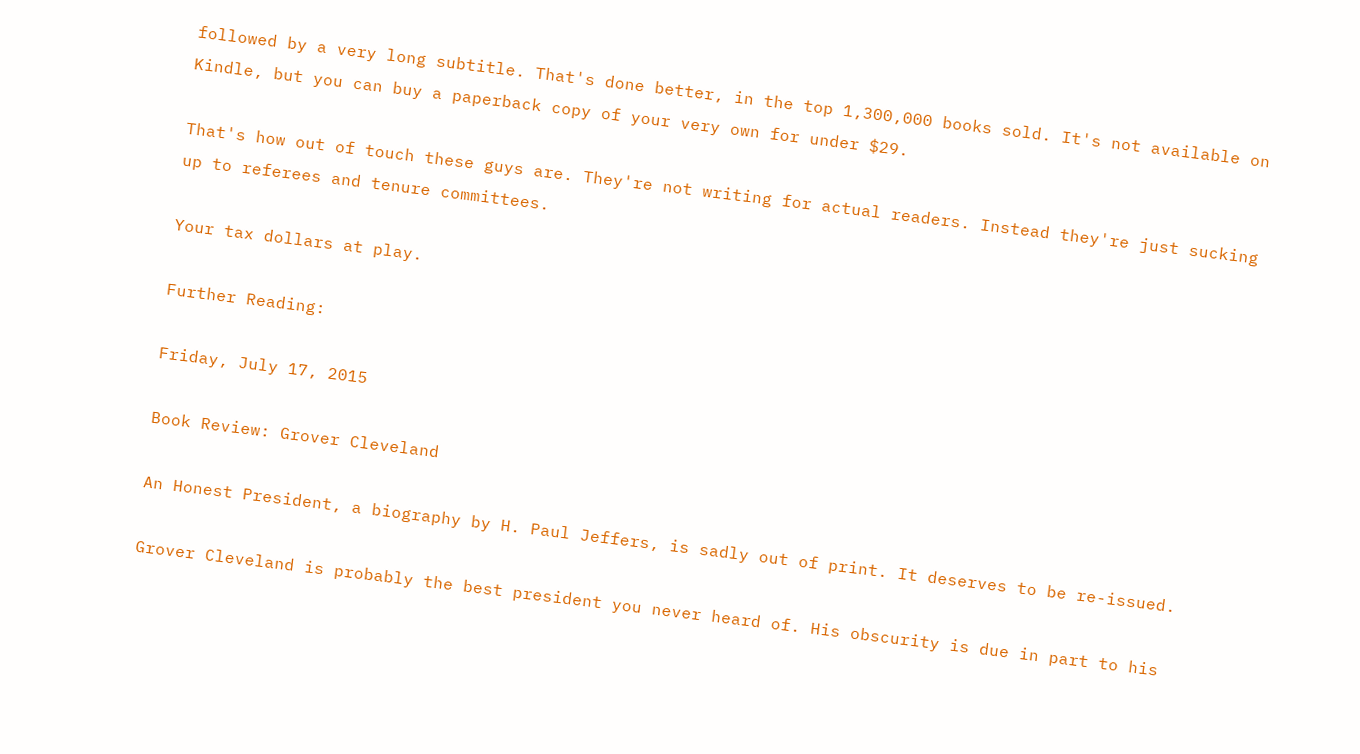followed by a very long subtitle. That's done better, in the top 1,300,000 books sold. It's not available on Kindle, but you can buy a paperback copy of your very own for under $29.

That's how out of touch these guys are. They're not writing for actual readers. Instead they're just sucking up to referees and tenure committees.

Your tax dollars at play.

Further Reading:

Friday, July 17, 2015

Book Review: Grover Cleveland

An Honest President, a biography by H. Paul Jeffers, is sadly out of print. It deserves to be re-issued.

Grover Cleveland is probably the best president you never heard of. His obscurity is due in part to his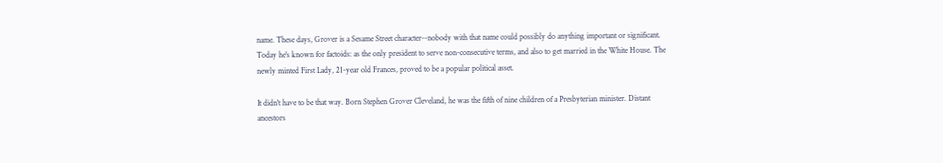name. These days, Grover is a Sesame Street character--nobody with that name could possibly do anything important or significant. Today he's known for factoids: as the only president to serve non-consecutive terms, and also to get married in the White House. The newly minted First Lady, 21-year old Frances, proved to be a popular political asset.

It didn't have to be that way. Born Stephen Grover Cleveland, he was the fifth of nine children of a Presbyterian minister. Distant ancestors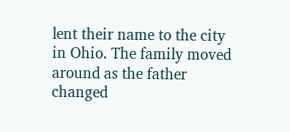lent their name to the city in Ohio. The family moved around as the father changed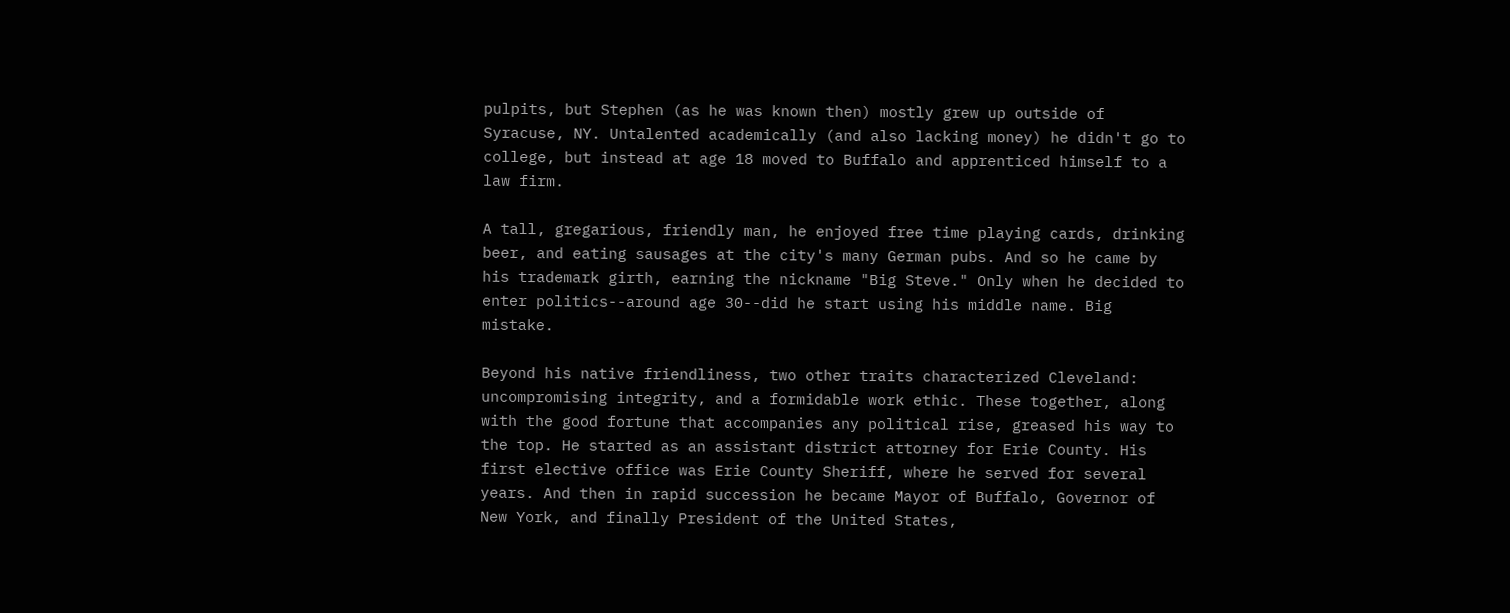pulpits, but Stephen (as he was known then) mostly grew up outside of Syracuse, NY. Untalented academically (and also lacking money) he didn't go to college, but instead at age 18 moved to Buffalo and apprenticed himself to a law firm.

A tall, gregarious, friendly man, he enjoyed free time playing cards, drinking beer, and eating sausages at the city's many German pubs. And so he came by his trademark girth, earning the nickname "Big Steve." Only when he decided to enter politics--around age 30--did he start using his middle name. Big mistake.

Beyond his native friendliness, two other traits characterized Cleveland: uncompromising integrity, and a formidable work ethic. These together, along with the good fortune that accompanies any political rise, greased his way to the top. He started as an assistant district attorney for Erie County. His first elective office was Erie County Sheriff, where he served for several years. And then in rapid succession he became Mayor of Buffalo, Governor of New York, and finally President of the United States,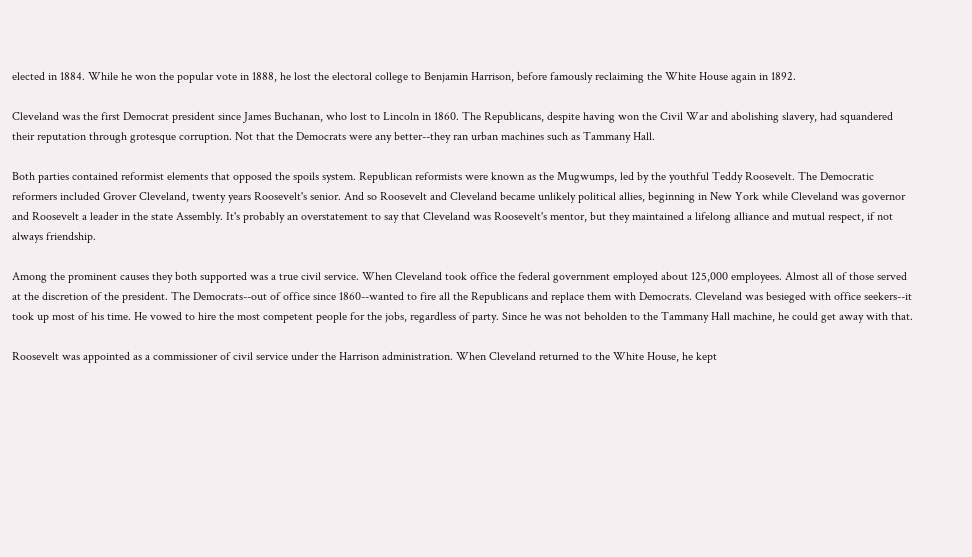elected in 1884. While he won the popular vote in 1888, he lost the electoral college to Benjamin Harrison, before famously reclaiming the White House again in 1892.

Cleveland was the first Democrat president since James Buchanan, who lost to Lincoln in 1860. The Republicans, despite having won the Civil War and abolishing slavery, had squandered their reputation through grotesque corruption. Not that the Democrats were any better--they ran urban machines such as Tammany Hall.

Both parties contained reformist elements that opposed the spoils system. Republican reformists were known as the Mugwumps, led by the youthful Teddy Roosevelt. The Democratic reformers included Grover Cleveland, twenty years Roosevelt's senior. And so Roosevelt and Cleveland became unlikely political allies, beginning in New York while Cleveland was governor and Roosevelt a leader in the state Assembly. It's probably an overstatement to say that Cleveland was Roosevelt's mentor, but they maintained a lifelong alliance and mutual respect, if not always friendship.

Among the prominent causes they both supported was a true civil service. When Cleveland took office the federal government employed about 125,000 employees. Almost all of those served at the discretion of the president. The Democrats--out of office since 1860--wanted to fire all the Republicans and replace them with Democrats. Cleveland was besieged with office seekers--it took up most of his time. He vowed to hire the most competent people for the jobs, regardless of party. Since he was not beholden to the Tammany Hall machine, he could get away with that.

Roosevelt was appointed as a commissioner of civil service under the Harrison administration. When Cleveland returned to the White House, he kept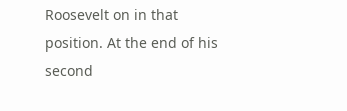Roosevelt on in that position. At the end of his second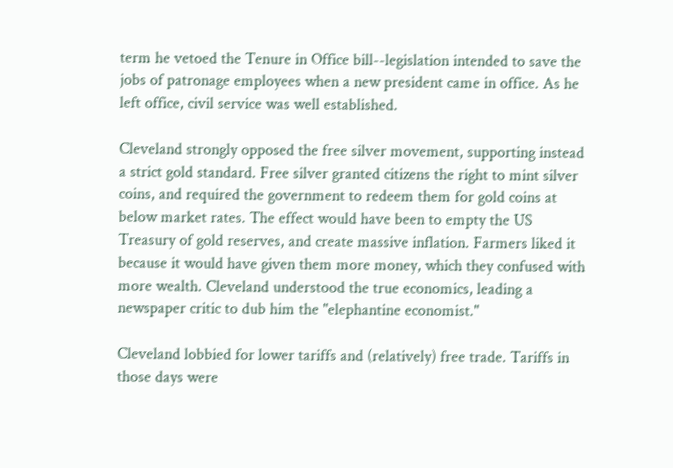term he vetoed the Tenure in Office bill--legislation intended to save the jobs of patronage employees when a new president came in office. As he left office, civil service was well established.

Cleveland strongly opposed the free silver movement, supporting instead a strict gold standard. Free silver granted citizens the right to mint silver coins, and required the government to redeem them for gold coins at below market rates. The effect would have been to empty the US Treasury of gold reserves, and create massive inflation. Farmers liked it because it would have given them more money, which they confused with more wealth. Cleveland understood the true economics, leading a newspaper critic to dub him the "elephantine economist."

Cleveland lobbied for lower tariffs and (relatively) free trade. Tariffs in those days were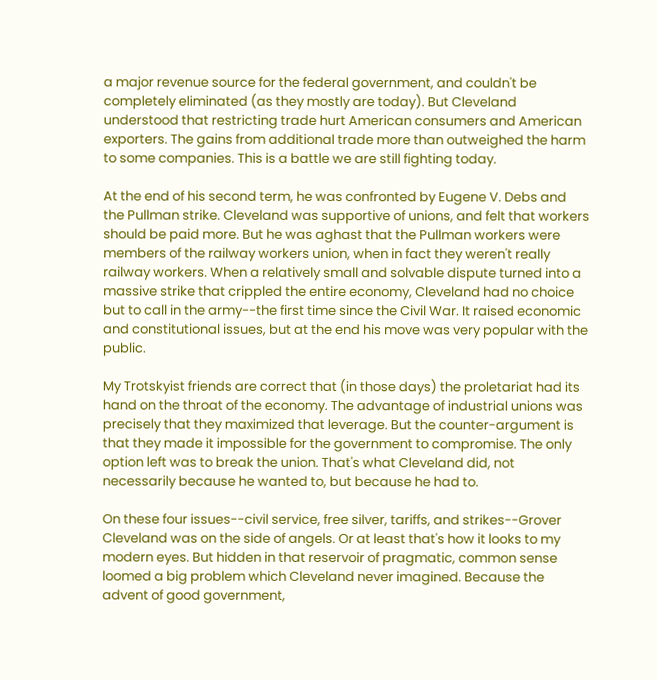a major revenue source for the federal government, and couldn't be completely eliminated (as they mostly are today). But Cleveland understood that restricting trade hurt American consumers and American exporters. The gains from additional trade more than outweighed the harm to some companies. This is a battle we are still fighting today.

At the end of his second term, he was confronted by Eugene V. Debs and the Pullman strike. Cleveland was supportive of unions, and felt that workers should be paid more. But he was aghast that the Pullman workers were members of the railway workers union, when in fact they weren't really railway workers. When a relatively small and solvable dispute turned into a massive strike that crippled the entire economy, Cleveland had no choice but to call in the army--the first time since the Civil War. It raised economic and constitutional issues, but at the end his move was very popular with the public.

My Trotskyist friends are correct that (in those days) the proletariat had its hand on the throat of the economy. The advantage of industrial unions was precisely that they maximized that leverage. But the counter-argument is that they made it impossible for the government to compromise. The only option left was to break the union. That's what Cleveland did, not necessarily because he wanted to, but because he had to.

On these four issues--civil service, free silver, tariffs, and strikes--Grover Cleveland was on the side of angels. Or at least that's how it looks to my modern eyes. But hidden in that reservoir of pragmatic, common sense loomed a big problem which Cleveland never imagined. Because the advent of good government,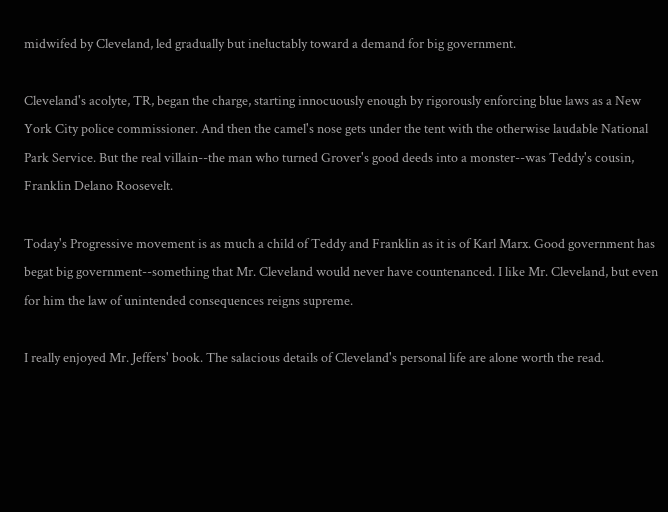midwifed by Cleveland, led gradually but ineluctably toward a demand for big government.

Cleveland's acolyte, TR, began the charge, starting innocuously enough by rigorously enforcing blue laws as a New York City police commissioner. And then the camel's nose gets under the tent with the otherwise laudable National Park Service. But the real villain--the man who turned Grover's good deeds into a monster--was Teddy's cousin, Franklin Delano Roosevelt.

Today's Progressive movement is as much a child of Teddy and Franklin as it is of Karl Marx. Good government has begat big government--something that Mr. Cleveland would never have countenanced. I like Mr. Cleveland, but even for him the law of unintended consequences reigns supreme.

I really enjoyed Mr. Jeffers' book. The salacious details of Cleveland's personal life are alone worth the read.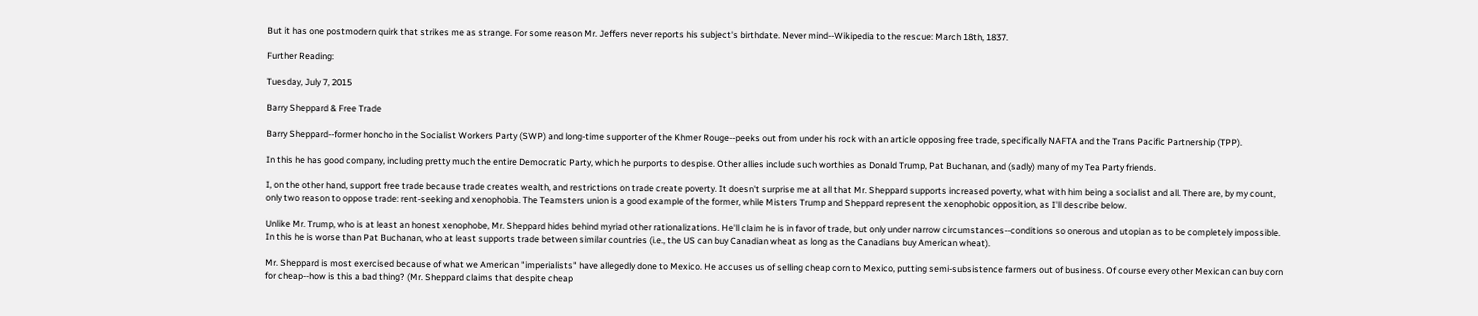But it has one postmodern quirk that strikes me as strange. For some reason Mr. Jeffers never reports his subject's birthdate. Never mind--Wikipedia to the rescue: March 18th, 1837.

Further Reading:

Tuesday, July 7, 2015

Barry Sheppard & Free Trade

Barry Sheppard--former honcho in the Socialist Workers Party (SWP) and long-time supporter of the Khmer Rouge--peeks out from under his rock with an article opposing free trade, specifically NAFTA and the Trans Pacific Partnership (TPP).

In this he has good company, including pretty much the entire Democratic Party, which he purports to despise. Other allies include such worthies as Donald Trump, Pat Buchanan, and (sadly) many of my Tea Party friends.

I, on the other hand, support free trade because trade creates wealth, and restrictions on trade create poverty. It doesn't surprise me at all that Mr. Sheppard supports increased poverty, what with him being a socialist and all. There are, by my count, only two reason to oppose trade: rent-seeking and xenophobia. The Teamsters union is a good example of the former, while Misters Trump and Sheppard represent the xenophobic opposition, as I'll describe below.

Unlike Mr. Trump, who is at least an honest xenophobe, Mr. Sheppard hides behind myriad other rationalizations. He'll claim he is in favor of trade, but only under narrow circumstances--conditions so onerous and utopian as to be completely impossible. In this he is worse than Pat Buchanan, who at least supports trade between similar countries (i.e., the US can buy Canadian wheat as long as the Canadians buy American wheat).

Mr. Sheppard is most exercised because of what we American "imperialists" have allegedly done to Mexico. He accuses us of selling cheap corn to Mexico, putting semi-subsistence farmers out of business. Of course every other Mexican can buy corn for cheap--how is this a bad thing? (Mr. Sheppard claims that despite cheap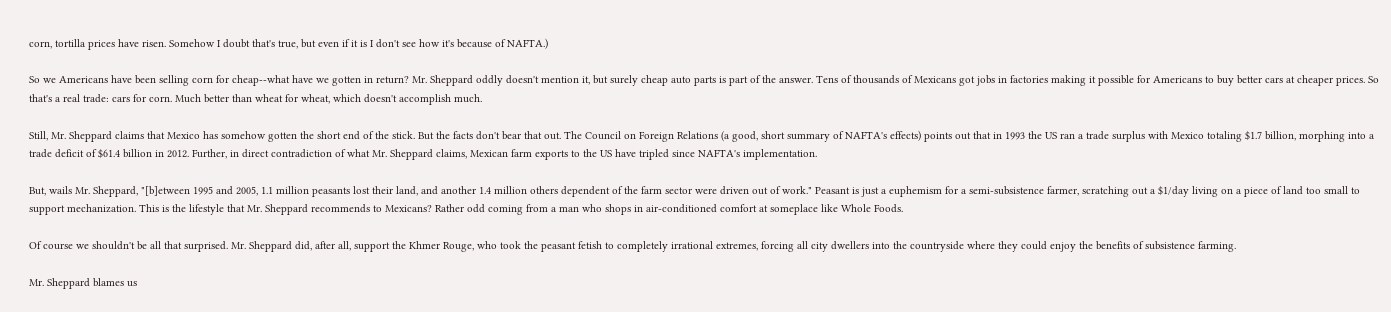corn, tortilla prices have risen. Somehow I doubt that's true, but even if it is I don't see how it's because of NAFTA.)

So we Americans have been selling corn for cheap--what have we gotten in return? Mr. Sheppard oddly doesn't mention it, but surely cheap auto parts is part of the answer. Tens of thousands of Mexicans got jobs in factories making it possible for Americans to buy better cars at cheaper prices. So that's a real trade: cars for corn. Much better than wheat for wheat, which doesn't accomplish much.

Still, Mr. Sheppard claims that Mexico has somehow gotten the short end of the stick. But the facts don't bear that out. The Council on Foreign Relations (a good, short summary of NAFTA's effects) points out that in 1993 the US ran a trade surplus with Mexico totaling $1.7 billion, morphing into a trade deficit of $61.4 billion in 2012. Further, in direct contradiction of what Mr. Sheppard claims, Mexican farm exports to the US have tripled since NAFTA's implementation.

But, wails Mr. Sheppard, "[b]etween 1995 and 2005, 1.1 million peasants lost their land, and another 1.4 million others dependent of the farm sector were driven out of work." Peasant is just a euphemism for a semi-subsistence farmer, scratching out a $1/day living on a piece of land too small to support mechanization. This is the lifestyle that Mr. Sheppard recommends to Mexicans? Rather odd coming from a man who shops in air-conditioned comfort at someplace like Whole Foods.

Of course we shouldn't be all that surprised. Mr. Sheppard did, after all, support the Khmer Rouge, who took the peasant fetish to completely irrational extremes, forcing all city dwellers into the countryside where they could enjoy the benefits of subsistence farming.

Mr. Sheppard blames us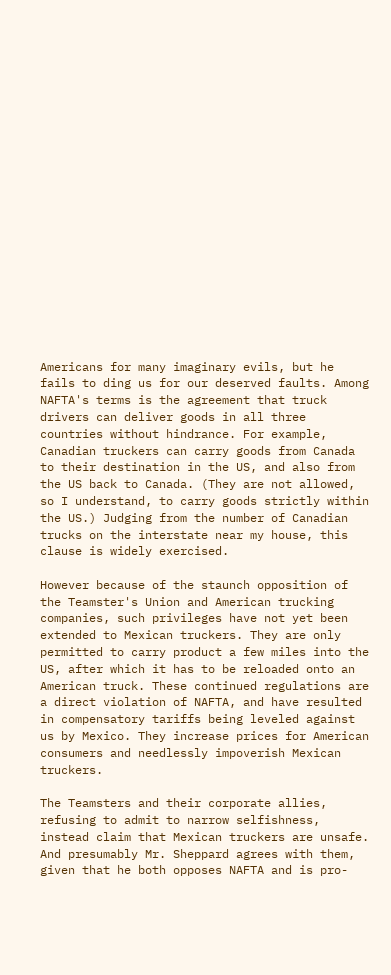Americans for many imaginary evils, but he fails to ding us for our deserved faults. Among NAFTA's terms is the agreement that truck drivers can deliver goods in all three countries without hindrance. For example, Canadian truckers can carry goods from Canada to their destination in the US, and also from the US back to Canada. (They are not allowed, so I understand, to carry goods strictly within the US.) Judging from the number of Canadian trucks on the interstate near my house, this clause is widely exercised.

However because of the staunch opposition of the Teamster's Union and American trucking companies, such privileges have not yet been extended to Mexican truckers. They are only permitted to carry product a few miles into the US, after which it has to be reloaded onto an American truck. These continued regulations are a direct violation of NAFTA, and have resulted in compensatory tariffs being leveled against us by Mexico. They increase prices for American consumers and needlessly impoverish Mexican truckers.

The Teamsters and their corporate allies, refusing to admit to narrow selfishness, instead claim that Mexican truckers are unsafe. And presumably Mr. Sheppard agrees with them, given that he both opposes NAFTA and is pro-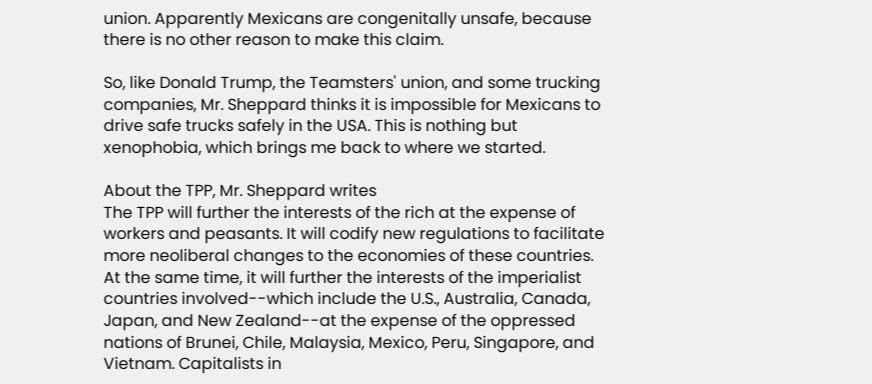union. Apparently Mexicans are congenitally unsafe, because there is no other reason to make this claim.

So, like Donald Trump, the Teamsters' union, and some trucking companies, Mr. Sheppard thinks it is impossible for Mexicans to drive safe trucks safely in the USA. This is nothing but xenophobia, which brings me back to where we started.

About the TPP, Mr. Sheppard writes
The TPP will further the interests of the rich at the expense of workers and peasants. It will codify new regulations to facilitate more neoliberal changes to the economies of these countries. At the same time, it will further the interests of the imperialist countries involved--which include the U.S., Australia, Canada, Japan, and New Zealand--at the expense of the oppressed nations of Brunei, Chile, Malaysia, Mexico, Peru, Singapore, and Vietnam. Capitalists in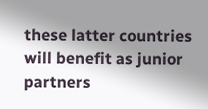these latter countries will benefit as junior partners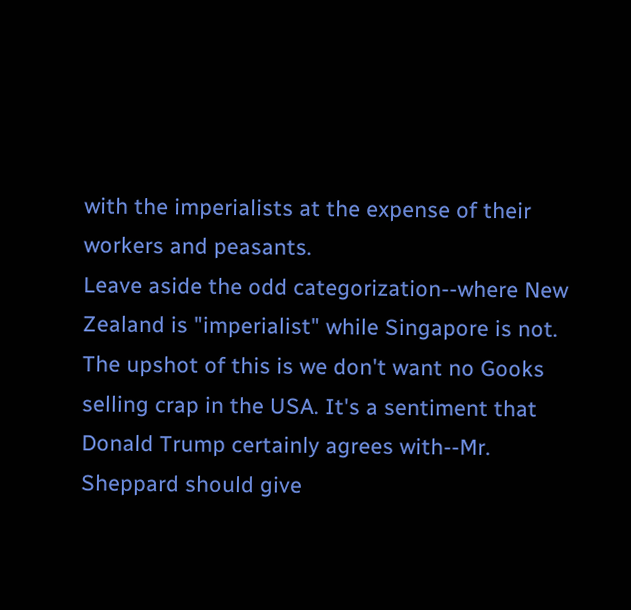with the imperialists at the expense of their workers and peasants.
Leave aside the odd categorization--where New Zealand is "imperialist" while Singapore is not. The upshot of this is we don't want no Gooks selling crap in the USA. It's a sentiment that Donald Trump certainly agrees with--Mr. Sheppard should give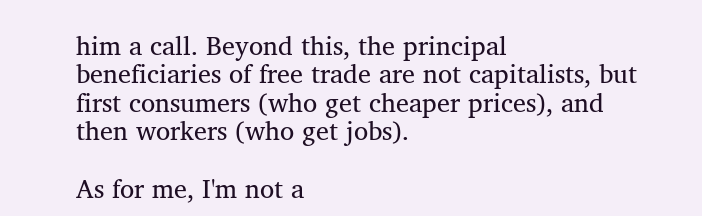him a call. Beyond this, the principal beneficiaries of free trade are not capitalists, but first consumers (who get cheaper prices), and then workers (who get jobs).

As for me, I'm not a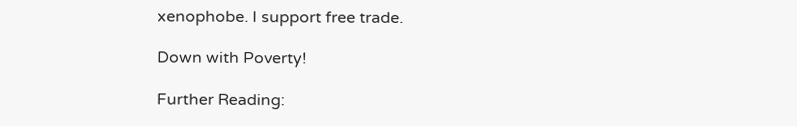xenophobe. I support free trade.

Down with Poverty!

Further Reading: